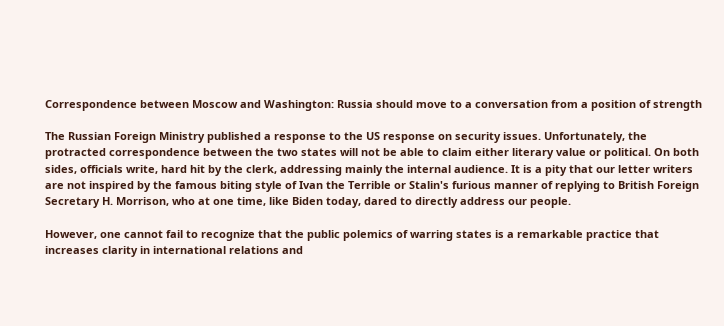Correspondence between Moscow and Washington: Russia should move to a conversation from a position of strength

The Russian Foreign Ministry published a response to the US response on security issues. Unfortunately, the protracted correspondence between the two states will not be able to claim either literary value or political. On both sides, officials write, hard hit by the clerk, addressing mainly the internal audience. It is a pity that our letter writers are not inspired by the famous biting style of Ivan the Terrible or Stalin's furious manner of replying to British Foreign Secretary H. Morrison, who at one time, like Biden today, dared to directly address our people.

However, one cannot fail to recognize that the public polemics of warring states is a remarkable practice that increases clarity in international relations and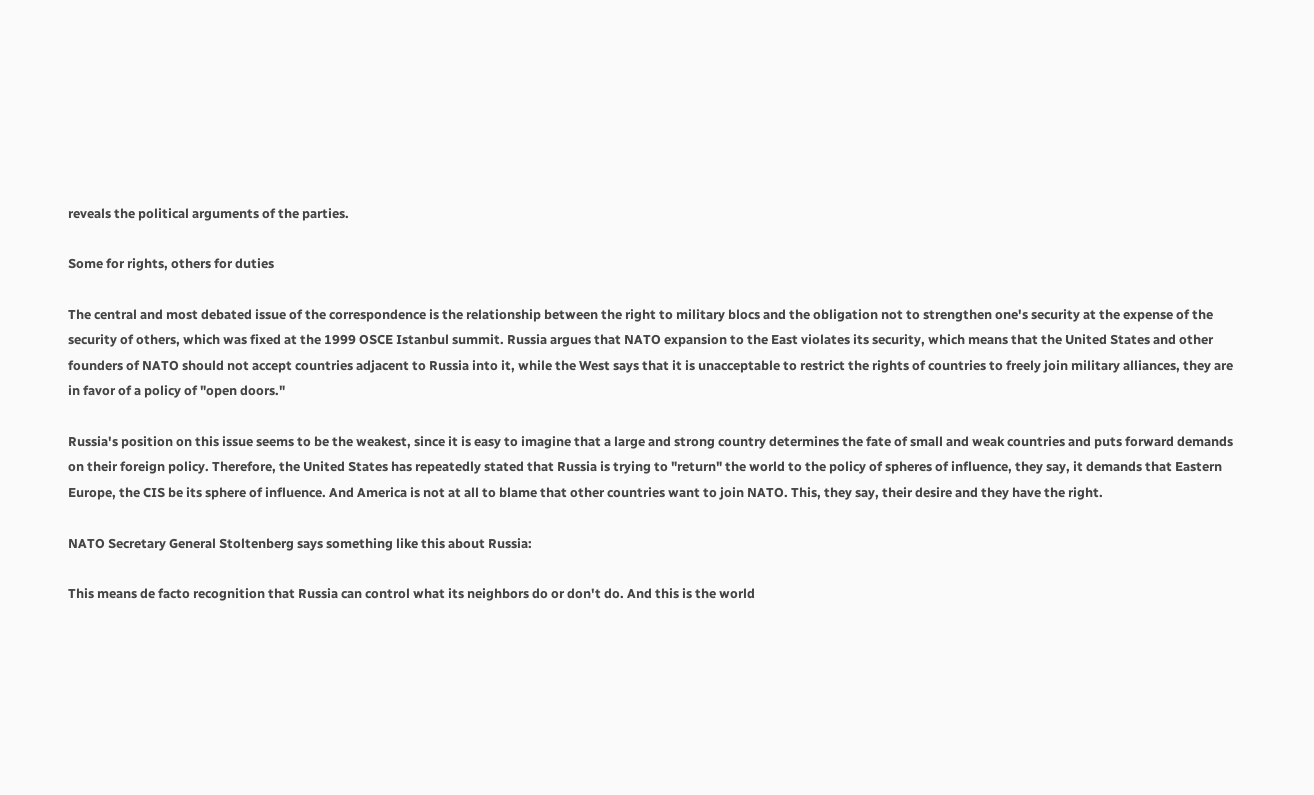reveals the political arguments of the parties.

Some for rights, others for duties

The central and most debated issue of the correspondence is the relationship between the right to military blocs and the obligation not to strengthen one's security at the expense of the security of others, which was fixed at the 1999 OSCE Istanbul summit. Russia argues that NATO expansion to the East violates its security, which means that the United States and other founders of NATO should not accept countries adjacent to Russia into it, while the West says that it is unacceptable to restrict the rights of countries to freely join military alliances, they are in favor of a policy of "open doors."

Russia's position on this issue seems to be the weakest, since it is easy to imagine that a large and strong country determines the fate of small and weak countries and puts forward demands on their foreign policy. Therefore, the United States has repeatedly stated that Russia is trying to "return" the world to the policy of spheres of influence, they say, it demands that Eastern Europe, the CIS be its sphere of influence. And America is not at all to blame that other countries want to join NATO. This, they say, their desire and they have the right.

NATO Secretary General Stoltenberg says something like this about Russia:

This means de facto recognition that Russia can control what its neighbors do or don't do. And this is the world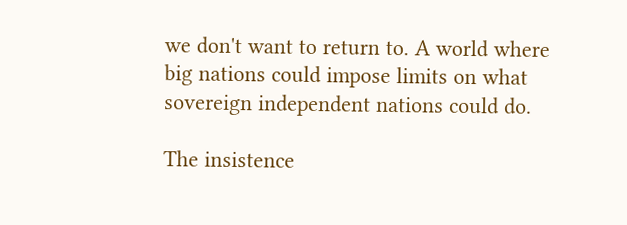we don't want to return to. A world where big nations could impose limits on what sovereign independent nations could do.

The insistence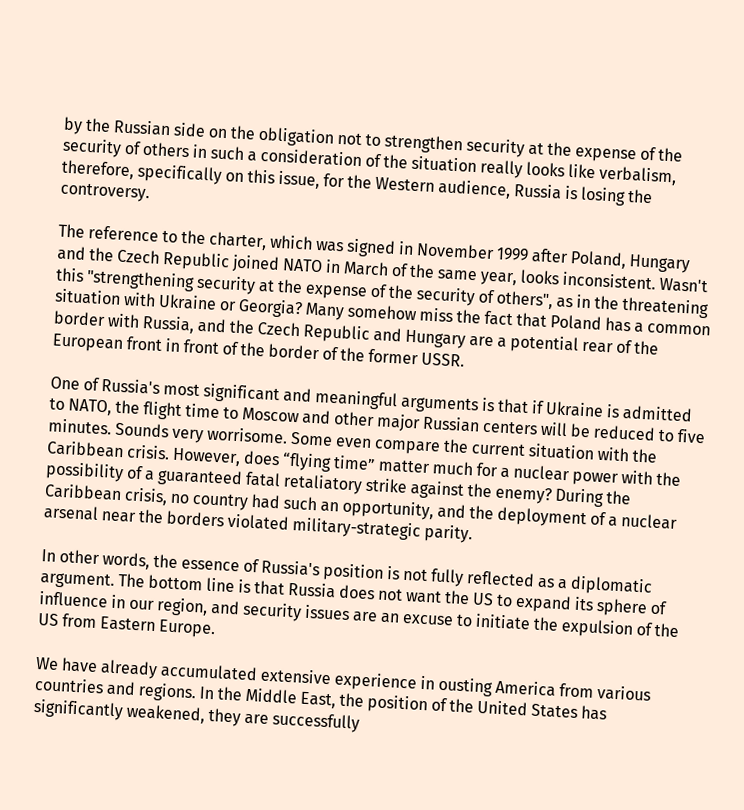by the Russian side on the obligation not to strengthen security at the expense of the security of others in such a consideration of the situation really looks like verbalism, therefore, specifically on this issue, for the Western audience, Russia is losing the controversy.

The reference to the charter, which was signed in November 1999 after Poland, Hungary and the Czech Republic joined NATO in March of the same year, looks inconsistent. Wasn't this "strengthening security at the expense of the security of others", as in the threatening situation with Ukraine or Georgia? Many somehow miss the fact that Poland has a common border with Russia, and the Czech Republic and Hungary are a potential rear of the European front in front of the border of the former USSR.

One of Russia's most significant and meaningful arguments is that if Ukraine is admitted to NATO, the flight time to Moscow and other major Russian centers will be reduced to five minutes. Sounds very worrisome. Some even compare the current situation with the Caribbean crisis. However, does “flying time” matter much for a nuclear power with the possibility of a guaranteed fatal retaliatory strike against the enemy? During the Caribbean crisis, no country had such an opportunity, and the deployment of a nuclear arsenal near the borders violated military-strategic parity.

In other words, the essence of Russia's position is not fully reflected as a diplomatic argument. The bottom line is that Russia does not want the US to expand its sphere of influence in our region, and security issues are an excuse to initiate the expulsion of the US from Eastern Europe.

We have already accumulated extensive experience in ousting America from various countries and regions. In the Middle East, the position of the United States has significantly weakened, they are successfully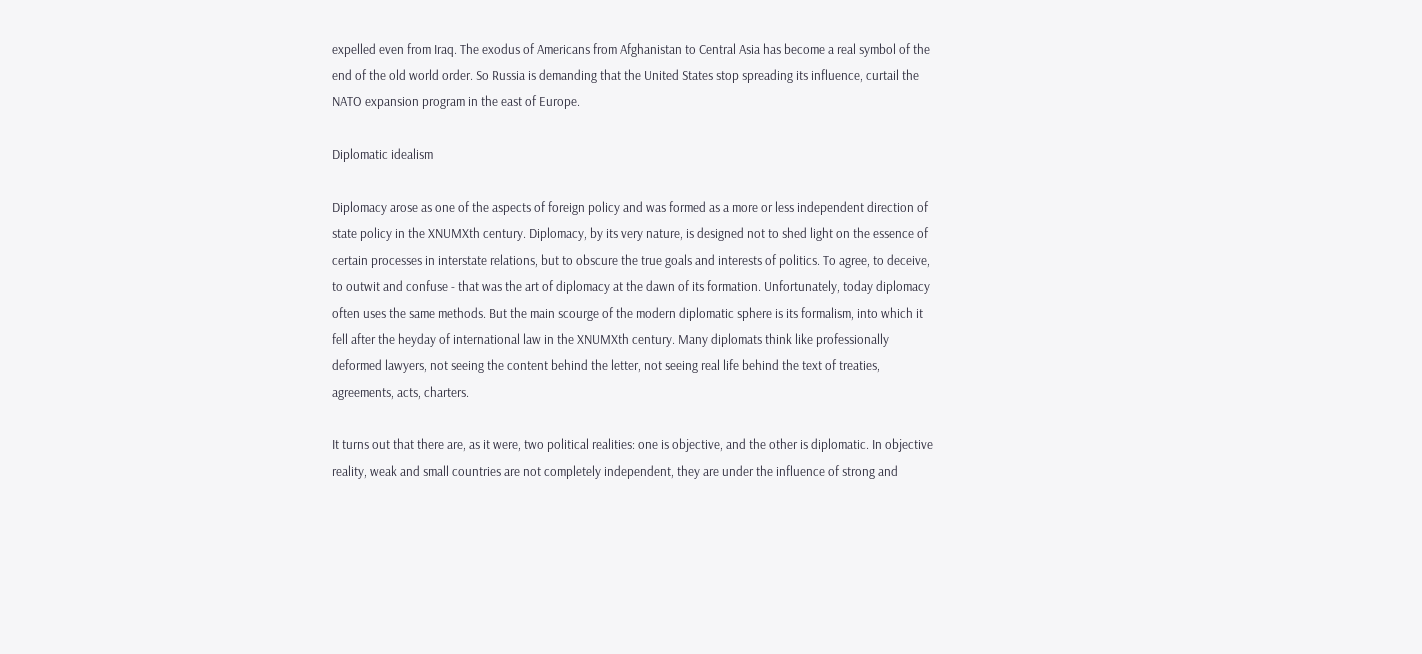expelled even from Iraq. The exodus of Americans from Afghanistan to Central Asia has become a real symbol of the end of the old world order. So Russia is demanding that the United States stop spreading its influence, curtail the NATO expansion program in the east of Europe.

Diplomatic idealism

Diplomacy arose as one of the aspects of foreign policy and was formed as a more or less independent direction of state policy in the XNUMXth century. Diplomacy, by its very nature, is designed not to shed light on the essence of certain processes in interstate relations, but to obscure the true goals and interests of politics. To agree, to deceive, to outwit and confuse - that was the art of diplomacy at the dawn of its formation. Unfortunately, today diplomacy often uses the same methods. But the main scourge of the modern diplomatic sphere is its formalism, into which it fell after the heyday of international law in the XNUMXth century. Many diplomats think like professionally deformed lawyers, not seeing the content behind the letter, not seeing real life behind the text of treaties, agreements, acts, charters.

It turns out that there are, as it were, two political realities: one is objective, and the other is diplomatic. In objective reality, weak and small countries are not completely independent, they are under the influence of strong and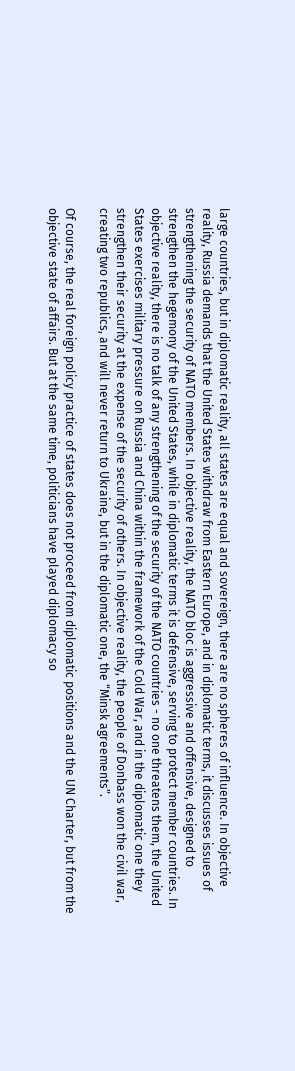large countries, but in diplomatic reality, all states are equal and sovereign, there are no spheres of influence. In objective reality, Russia demands that the United States withdraw from Eastern Europe, and in diplomatic terms, it discusses issues of strengthening the security of NATO members. In objective reality, the NATO bloc is aggressive and offensive, designed to strengthen the hegemony of the United States, while in diplomatic terms it is defensive, serving to protect member countries. In objective reality, there is no talk of any strengthening of the security of the NATO countries - no one threatens them, the United States exercises military pressure on Russia and China within the framework of the Cold War, and in the diplomatic one they strengthen their security at the expense of the security of others. In objective reality, the people of Donbass won the civil war, creating two republics, and will never return to Ukraine, but in the diplomatic one, the “Minsk agreements”.

Of course, the real foreign policy practice of states does not proceed from diplomatic positions and the UN Charter, but from the objective state of affairs. But at the same time, politicians have played diplomacy so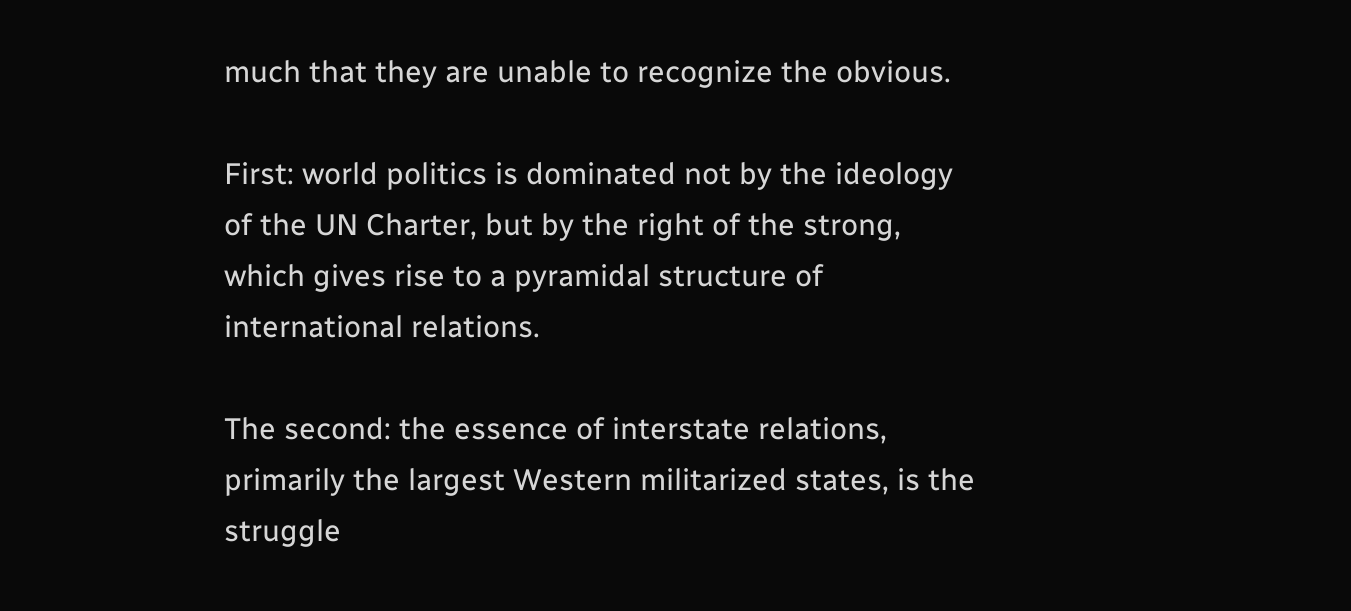much that they are unable to recognize the obvious.

First: world politics is dominated not by the ideology of the UN Charter, but by the right of the strong, which gives rise to a pyramidal structure of international relations.

The second: the essence of interstate relations, primarily the largest Western militarized states, is the struggle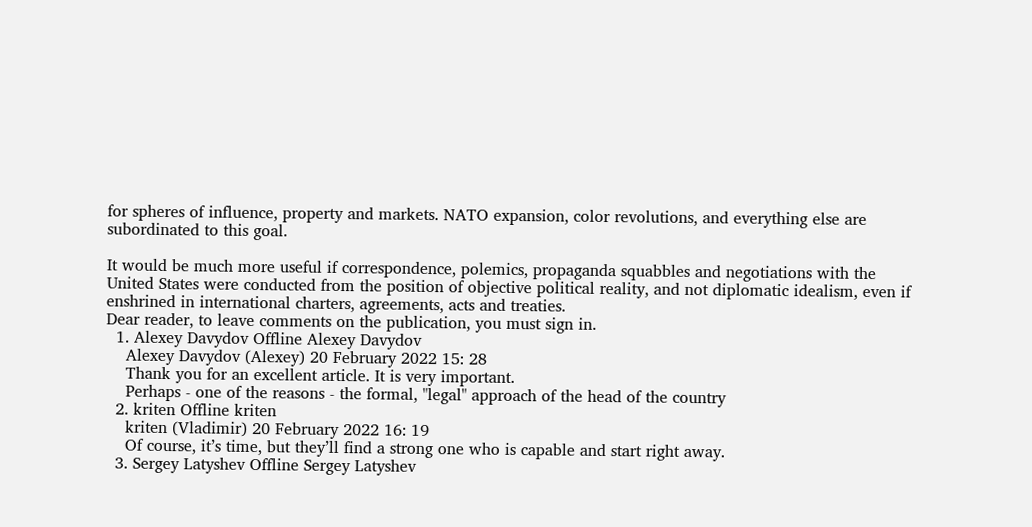for spheres of influence, property and markets. NATO expansion, color revolutions, and everything else are subordinated to this goal.

It would be much more useful if correspondence, polemics, propaganda squabbles and negotiations with the United States were conducted from the position of objective political reality, and not diplomatic idealism, even if enshrined in international charters, agreements, acts and treaties.
Dear reader, to leave comments on the publication, you must sign in.
  1. Alexey Davydov Offline Alexey Davydov
    Alexey Davydov (Alexey) 20 February 2022 15: 28
    Thank you for an excellent article. It is very important.
    Perhaps - one of the reasons - the formal, "legal" approach of the head of the country
  2. kriten Offline kriten
    kriten (Vladimir) 20 February 2022 16: 19
    Of course, it’s time, but they’ll find a strong one who is capable and start right away.
  3. Sergey Latyshev Offline Sergey Latyshev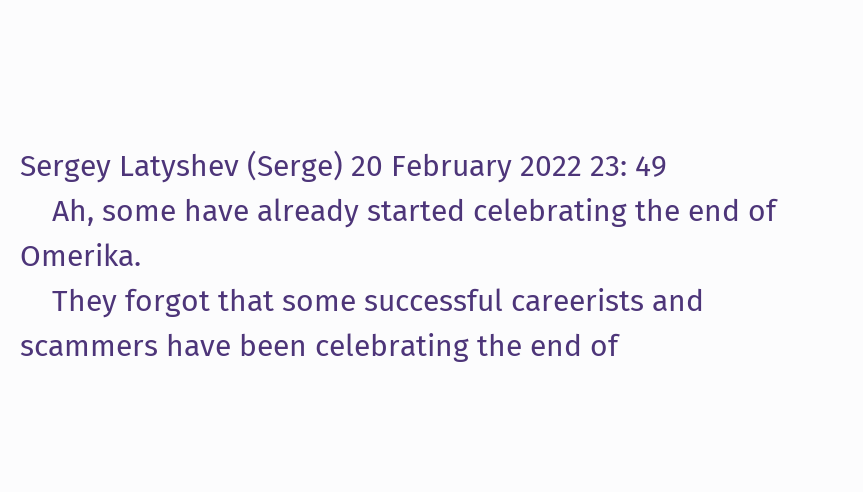Sergey Latyshev (Serge) 20 February 2022 23: 49
    Ah, some have already started celebrating the end of Omerika.
    They forgot that some successful careerists and scammers have been celebrating the end of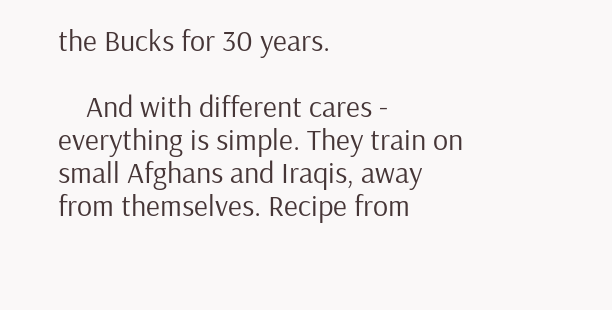the Bucks for 30 years.

    And with different cares - everything is simple. They train on small Afghans and Iraqis, away from themselves. Recipe from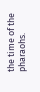the time of the pharaohs.